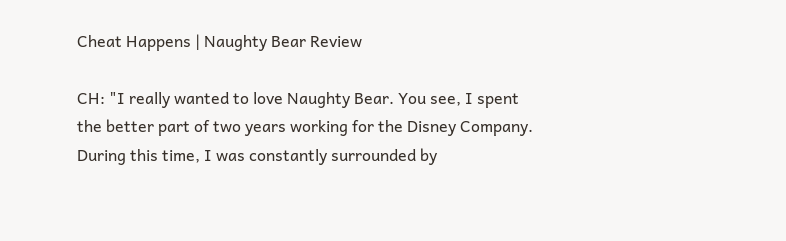Cheat Happens | Naughty Bear Review

CH: "I really wanted to love Naughty Bear. You see, I spent the better part of two years working for the Disney Company. During this time, I was constantly surrounded by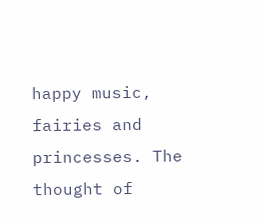happy music, fairies and princesses. The thought of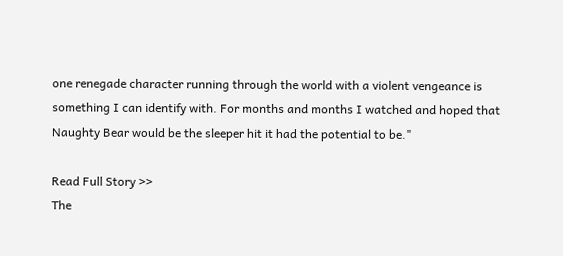one renegade character running through the world with a violent vengeance is something I can identify with. For months and months I watched and hoped that Naughty Bear would be the sleeper hit it had the potential to be."

Read Full Story >>
The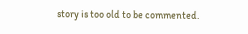story is too old to be commented.